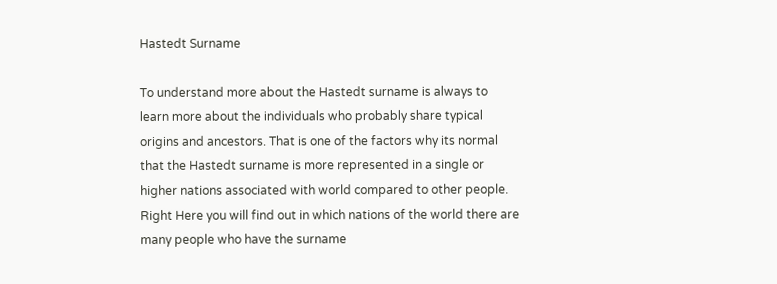Hastedt Surname

To understand more about the Hastedt surname is always to learn more about the individuals who probably share typical origins and ancestors. That is one of the factors why its normal that the Hastedt surname is more represented in a single or higher nations associated with world compared to other people. Right Here you will find out in which nations of the world there are many people who have the surname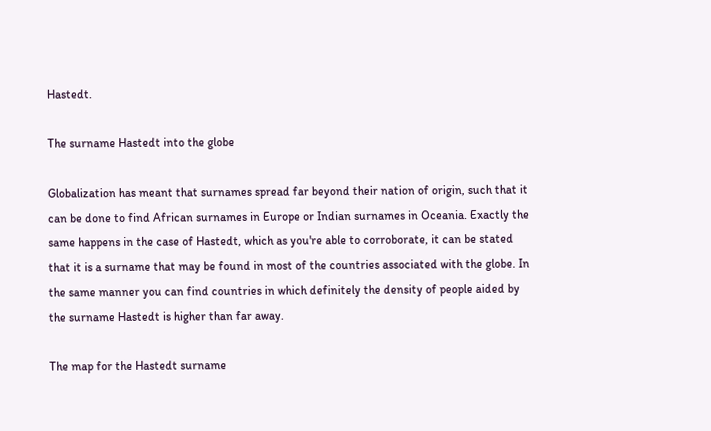Hastedt.

The surname Hastedt into the globe

Globalization has meant that surnames spread far beyond their nation of origin, such that it can be done to find African surnames in Europe or Indian surnames in Oceania. Exactly the same happens in the case of Hastedt, which as you're able to corroborate, it can be stated that it is a surname that may be found in most of the countries associated with the globe. In the same manner you can find countries in which definitely the density of people aided by the surname Hastedt is higher than far away.

The map for the Hastedt surname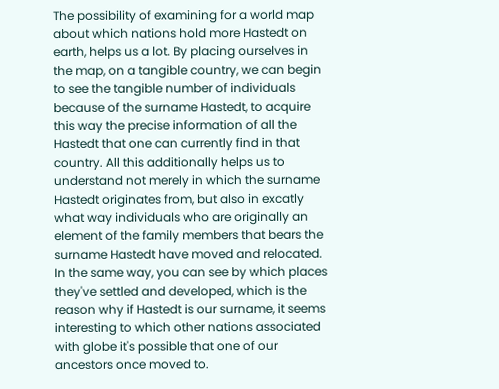The possibility of examining for a world map about which nations hold more Hastedt on earth, helps us a lot. By placing ourselves in the map, on a tangible country, we can begin to see the tangible number of individuals because of the surname Hastedt, to acquire this way the precise information of all the Hastedt that one can currently find in that country. All this additionally helps us to understand not merely in which the surname Hastedt originates from, but also in excatly what way individuals who are originally an element of the family members that bears the surname Hastedt have moved and relocated. In the same way, you can see by which places they've settled and developed, which is the reason why if Hastedt is our surname, it seems interesting to which other nations associated with globe it's possible that one of our ancestors once moved to.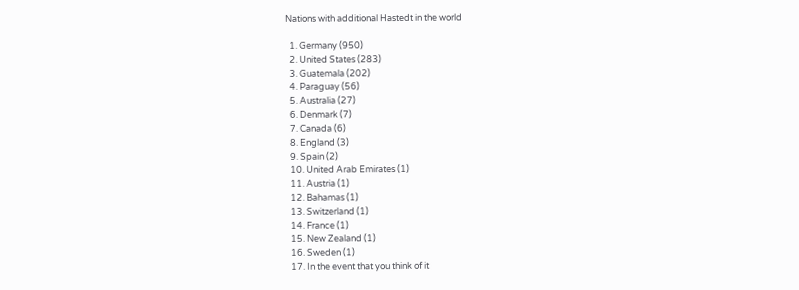Nations with additional Hastedt in the world

  1. Germany (950)
  2. United States (283)
  3. Guatemala (202)
  4. Paraguay (56)
  5. Australia (27)
  6. Denmark (7)
  7. Canada (6)
  8. England (3)
  9. Spain (2)
  10. United Arab Emirates (1)
  11. Austria (1)
  12. Bahamas (1)
  13. Switzerland (1)
  14. France (1)
  15. New Zealand (1)
  16. Sweden (1)
  17. In the event that you think of it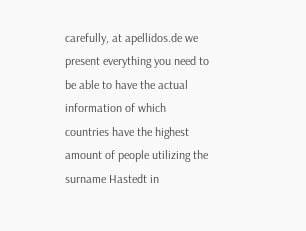carefully, at apellidos.de we present everything you need to be able to have the actual information of which countries have the highest amount of people utilizing the surname Hastedt in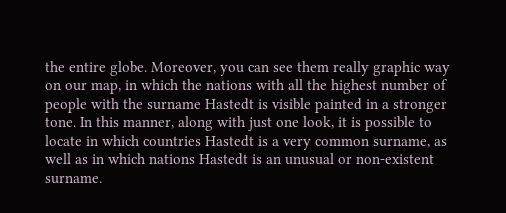the entire globe. Moreover, you can see them really graphic way on our map, in which the nations with all the highest number of people with the surname Hastedt is visible painted in a stronger tone. In this manner, along with just one look, it is possible to locate in which countries Hastedt is a very common surname, as well as in which nations Hastedt is an unusual or non-existent surname.